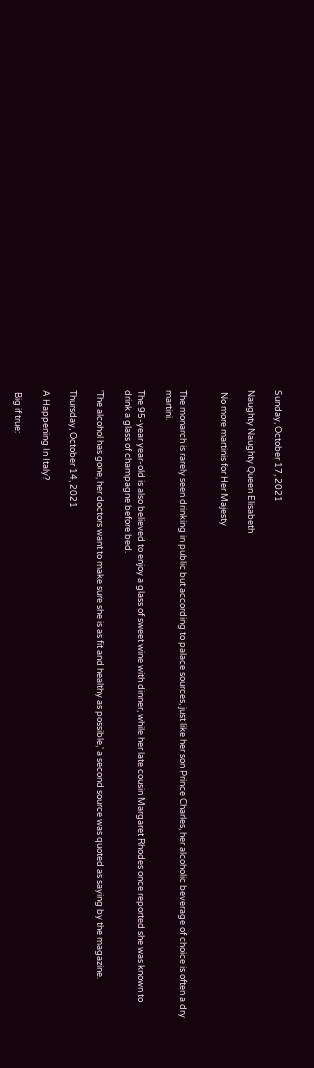Sunday, October 17, 2021

Naughty Naughty Queen Elisabeth

 No more martinis for Her Majesty


The monarch is rarely seen drinking in public but according to palace sources, just like her son Prince Charles, her alcoholic beverage of choice is often a dry martini.

The 95-year year-old is also believed to enjoy a glass of sweet wine with dinner, while her late cousin Margaret Rhodes once reported she was known to drink a glass of champagne before bed.

'The alcohol has gone, her doctors want to make sure she is as fit and healthy as possible,' a second source was quoted as saying by the magazine.

Thursday, October 14, 2021

A Happening In Italy?

 Big if true: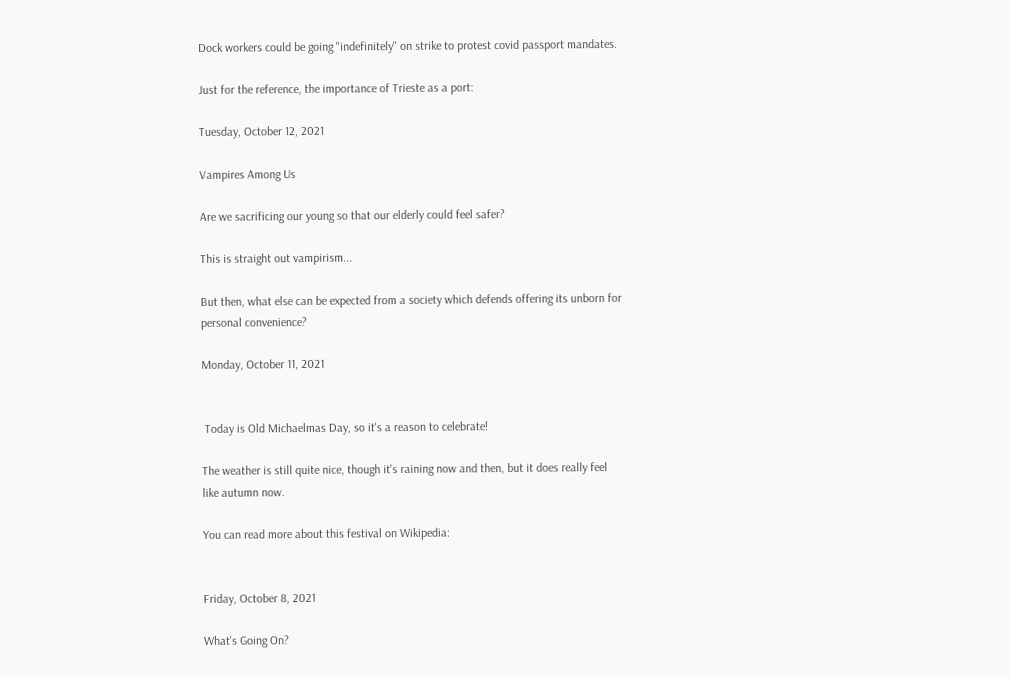Dock workers could be going "indefinitely" on strike to protest covid passport mandates.

Just for the reference, the importance of Trieste as a port:

Tuesday, October 12, 2021

Vampires Among Us

Are we sacrificing our young so that our elderly could feel safer?

This is straight out vampirism...

But then, what else can be expected from a society which defends offering its unborn for personal convenience?

Monday, October 11, 2021


 Today is Old Michaelmas Day, so it's a reason to celebrate!

The weather is still quite nice, though it's raining now and then, but it does really feel like autumn now.

You can read more about this festival on Wikipedia:


Friday, October 8, 2021

What's Going On?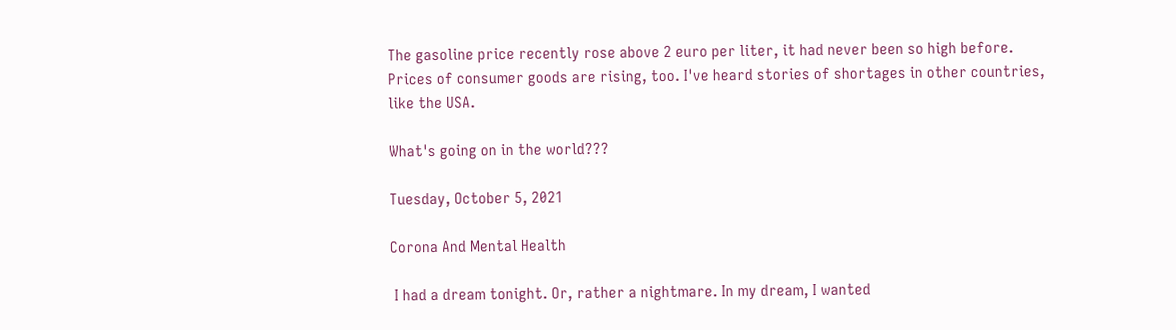The gasoline price recently rose above 2 euro per liter, it had never been so high before. Prices of consumer goods are rising, too. I've heard stories of shortages in other countries, like the USA.

What's going on in the world???

Tuesday, October 5, 2021

Corona And Mental Health

 I had a dream tonight. Or, rather a nightmare. In my dream, I wanted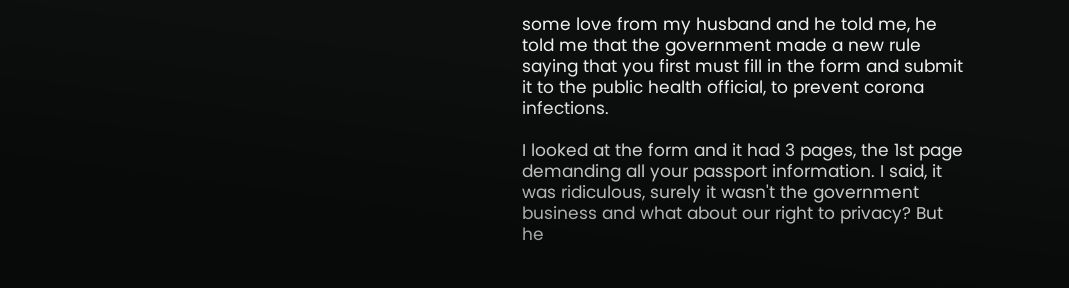some love from my husband and he told me, he told me that the government made a new rule saying that you first must fill in the form and submit it to the public health official, to prevent corona infections.

I looked at the form and it had 3 pages, the 1st page demanding all your passport information. I said, it was ridiculous, surely it wasn't the government business and what about our right to privacy? But he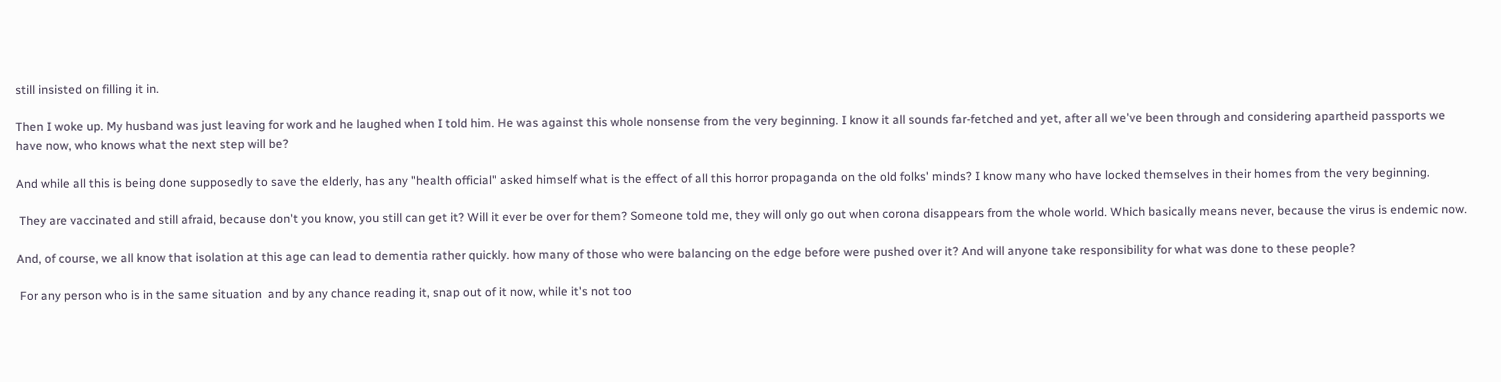still insisted on filling it in.

Then I woke up. My husband was just leaving for work and he laughed when I told him. He was against this whole nonsense from the very beginning. I know it all sounds far-fetched and yet, after all we've been through and considering apartheid passports we have now, who knows what the next step will be?

And while all this is being done supposedly to save the elderly, has any "health official" asked himself what is the effect of all this horror propaganda on the old folks' minds? I know many who have locked themselves in their homes from the very beginning.

 They are vaccinated and still afraid, because don't you know, you still can get it? Will it ever be over for them? Someone told me, they will only go out when corona disappears from the whole world. Which basically means never, because the virus is endemic now.

And, of course, we all know that isolation at this age can lead to dementia rather quickly. how many of those who were balancing on the edge before were pushed over it? And will anyone take responsibility for what was done to these people?

 For any person who is in the same situation  and by any chance reading it, snap out of it now, while it's not too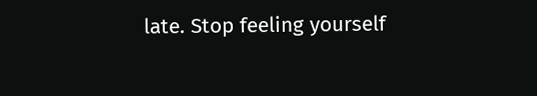late. Stop feeling yourself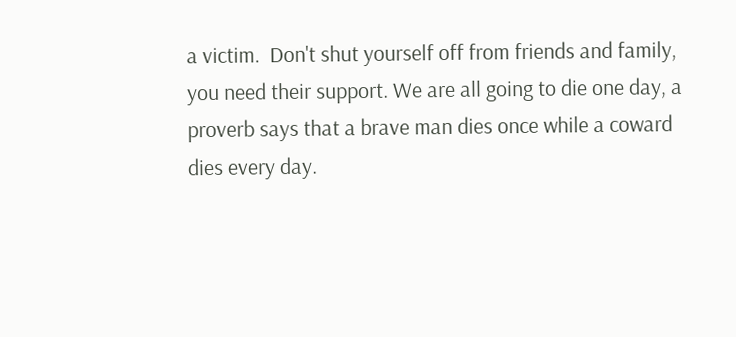a victim.  Don't shut yourself off from friends and family, you need their support. We are all going to die one day, a proverb says that a brave man dies once while a coward dies every day.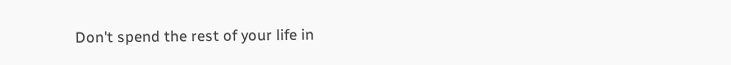Don't spend the rest of your life in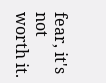fear, it's not worth it.